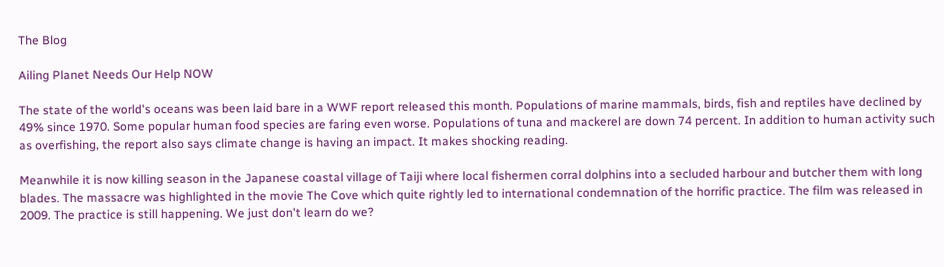The Blog

Ailing Planet Needs Our Help NOW

The state of the world's oceans was been laid bare in a WWF report released this month. Populations of marine mammals, birds, fish and reptiles have declined by 49% since 1970. Some popular human food species are faring even worse. Populations of tuna and mackerel are down 74 percent. In addition to human activity such as overfishing, the report also says climate change is having an impact. It makes shocking reading.

Meanwhile it is now killing season in the Japanese coastal village of Taiji where local fishermen corral dolphins into a secluded harbour and butcher them with long blades. The massacre was highlighted in the movie The Cove which quite rightly led to international condemnation of the horrific practice. The film was released in 2009. The practice is still happening. We just don't learn do we?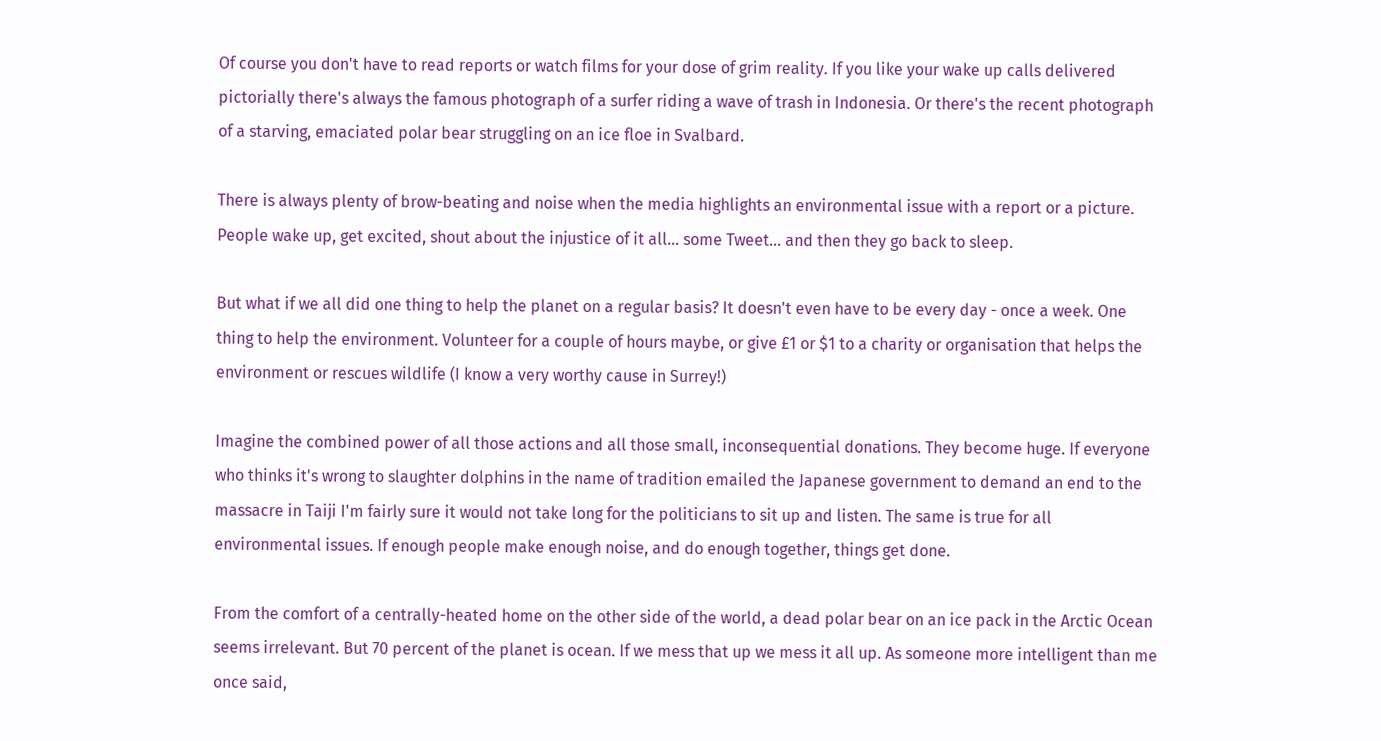Of course you don't have to read reports or watch films for your dose of grim reality. If you like your wake up calls delivered pictorially there's always the famous photograph of a surfer riding a wave of trash in Indonesia. Or there's the recent photograph of a starving, emaciated polar bear struggling on an ice floe in Svalbard.

There is always plenty of brow-beating and noise when the media highlights an environmental issue with a report or a picture. People wake up, get excited, shout about the injustice of it all... some Tweet... and then they go back to sleep.

But what if we all did one thing to help the planet on a regular basis? It doesn't even have to be every day - once a week. One thing to help the environment. Volunteer for a couple of hours maybe, or give £1 or $1 to a charity or organisation that helps the environment or rescues wildlife (I know a very worthy cause in Surrey!)

Imagine the combined power of all those actions and all those small, inconsequential donations. They become huge. If everyone who thinks it's wrong to slaughter dolphins in the name of tradition emailed the Japanese government to demand an end to the massacre in Taiji I'm fairly sure it would not take long for the politicians to sit up and listen. The same is true for all environmental issues. If enough people make enough noise, and do enough together, things get done.

From the comfort of a centrally-heated home on the other side of the world, a dead polar bear on an ice pack in the Arctic Ocean seems irrelevant. But 70 percent of the planet is ocean. If we mess that up we mess it all up. As someone more intelligent than me once said,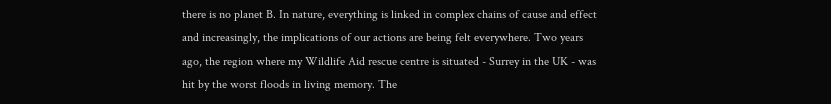there is no planet B. In nature, everything is linked in complex chains of cause and effect and increasingly, the implications of our actions are being felt everywhere. Two years ago, the region where my Wildlife Aid rescue centre is situated - Surrey in the UK - was hit by the worst floods in living memory. The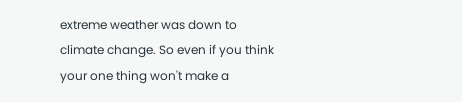extreme weather was down to climate change. So even if you think your one thing won't make a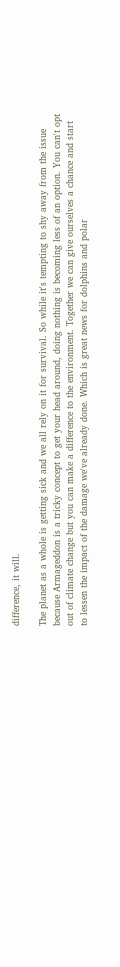difference, it will.

The planet as a whole is getting sick and we all rely on it for survival. So while it's tempting to shy away from the issue because Armageddon is a tricky concept to get your head around, doing nothing is becoming less of an option. You can't opt out of climate change but you can make a difference to the environment. Together we can give ourselves a chance and start to lessen the impact of the damage we've already done. Which is great news for dolphins and polar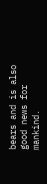bears and is also good news for mankind.